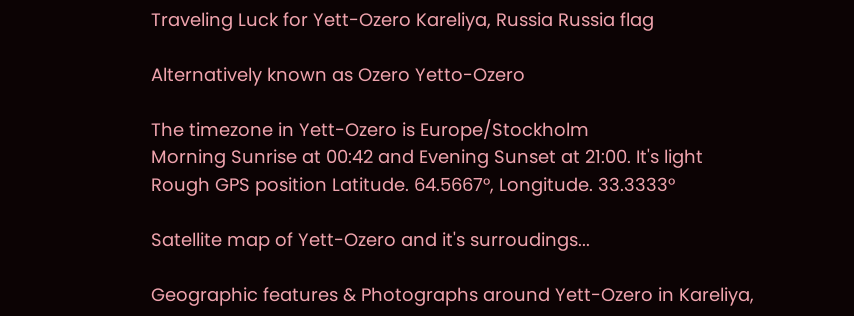Traveling Luck for Yett-Ozero Kareliya, Russia Russia flag

Alternatively known as Ozero Yetto-Ozero

The timezone in Yett-Ozero is Europe/Stockholm
Morning Sunrise at 00:42 and Evening Sunset at 21:00. It's light
Rough GPS position Latitude. 64.5667°, Longitude. 33.3333°

Satellite map of Yett-Ozero and it's surroudings...

Geographic features & Photographs around Yett-Ozero in Kareliya,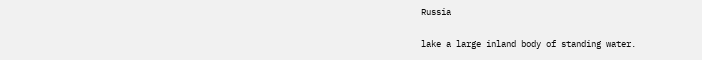Russia

lake a large inland body of standing water.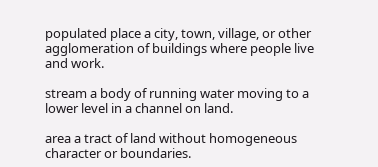populated place a city, town, village, or other agglomeration of buildings where people live and work.

stream a body of running water moving to a lower level in a channel on land.

area a tract of land without homogeneous character or boundaries.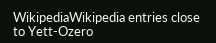WikipediaWikipedia entries close to Yett-Ozero